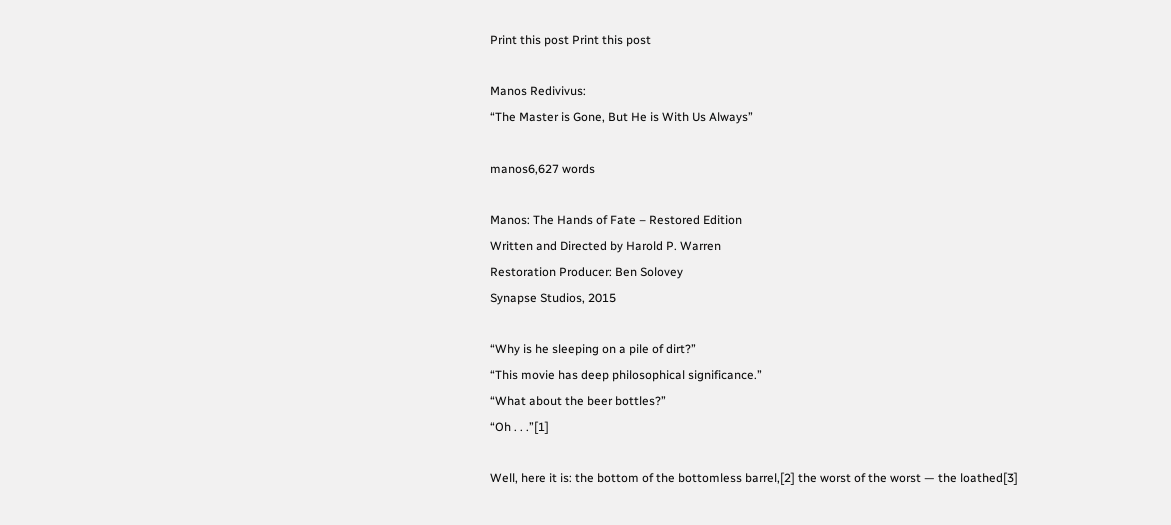Print this post Print this post

Manos Redivivus:
“The Master is Gone, But He is With Us Always”

manos6,627 words

Manos: The Hands of Fate – Restored Edition
Written and Directed by Harold P. Warren
Restoration Producer: Ben Solovey
Synapse Studios, 2015

“Why is he sleeping on a pile of dirt?”
“This movie has deep philosophical significance.”
“What about the beer bottles?”
“Oh . . .”[1]

Well, here it is: the bottom of the bottomless barrel,[2] the worst of the worst — the loathed[3]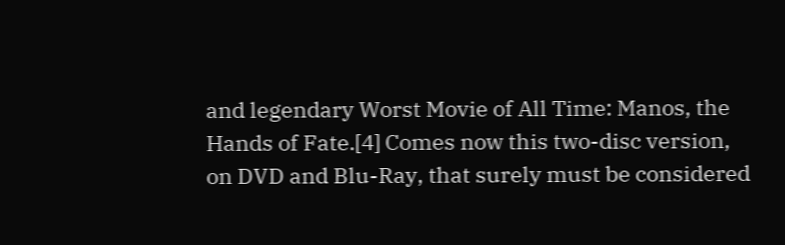and legendary Worst Movie of All Time: Manos, the Hands of Fate.[4] Comes now this two-disc version, on DVD and Blu-Ray, that surely must be considered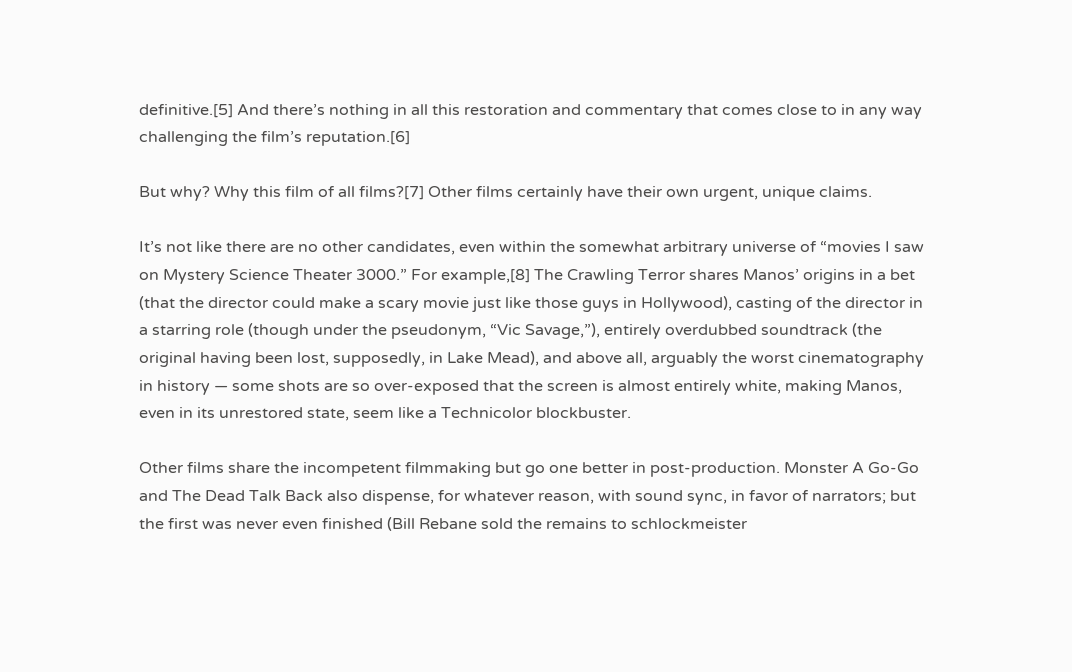definitive.[5] And there’s nothing in all this restoration and commentary that comes close to in any way challenging the film’s reputation.[6]

But why? Why this film of all films?[7] Other films certainly have their own urgent, unique claims.

It’s not like there are no other candidates, even within the somewhat arbitrary universe of “movies I saw on Mystery Science Theater 3000.” For example,[8] The Crawling Terror shares Manos’ origins in a bet (that the director could make a scary movie just like those guys in Hollywood), casting of the director in a starring role (though under the pseudonym, “Vic Savage,”), entirely overdubbed soundtrack (the original having been lost, supposedly, in Lake Mead), and above all, arguably the worst cinematography in history — some shots are so over-exposed that the screen is almost entirely white, making Manos, even in its unrestored state, seem like a Technicolor blockbuster.

Other films share the incompetent filmmaking but go one better in post-production. Monster A Go-Go and The Dead Talk Back also dispense, for whatever reason, with sound sync, in favor of narrators; but the first was never even finished (Bill Rebane sold the remains to schlockmeister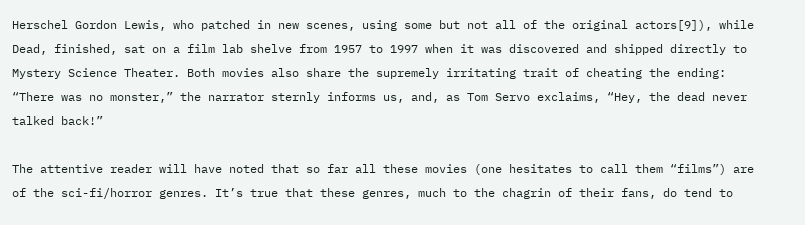Herschel Gordon Lewis, who patched in new scenes, using some but not all of the original actors[9]), while Dead, finished, sat on a film lab shelve from 1957 to 1997 when it was discovered and shipped directly to Mystery Science Theater. Both movies also share the supremely irritating trait of cheating the ending: “There was no monster,” the narrator sternly informs us, and, as Tom Servo exclaims, “Hey, the dead never talked back!”

The attentive reader will have noted that so far all these movies (one hesitates to call them “films”) are of the sci-fi/horror genres. It’s true that these genres, much to the chagrin of their fans, do tend to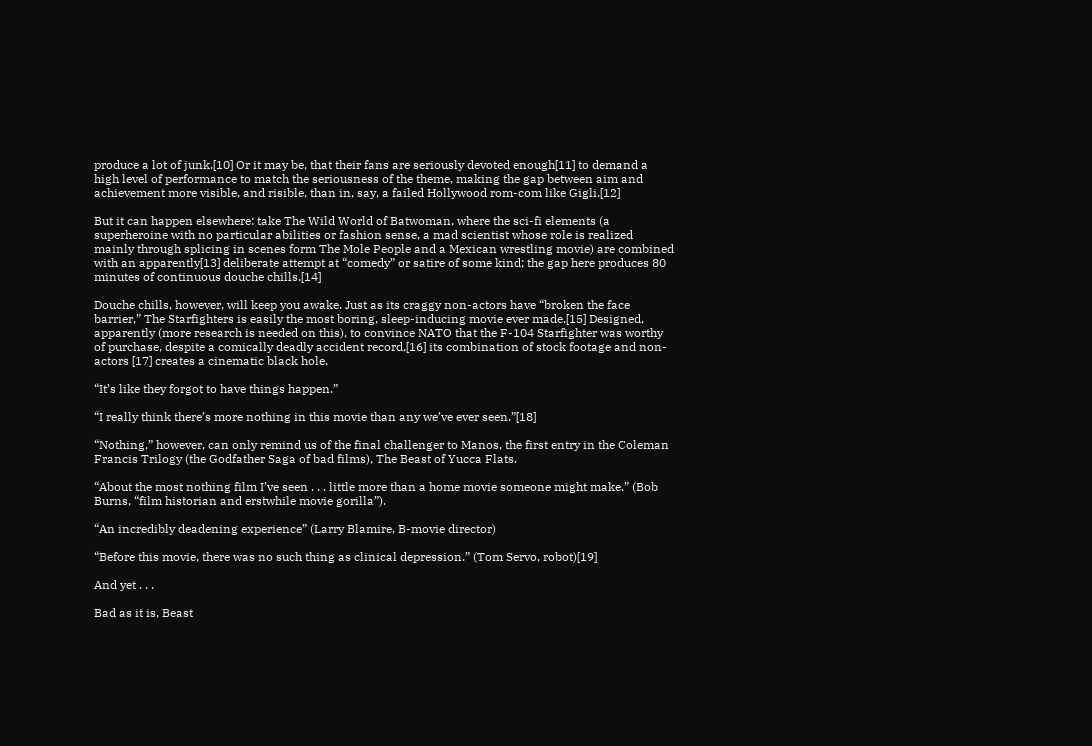produce a lot of junk.[10] Or it may be, that their fans are seriously devoted enough[11] to demand a high level of performance to match the seriousness of the theme, making the gap between aim and achievement more visible, and risible, than in, say, a failed Hollywood rom-com like Gigli.[12]

But it can happen elsewhere: take The Wild World of Batwoman, where the sci-fi elements (a superheroine with no particular abilities or fashion sense, a mad scientist whose role is realized mainly through splicing in scenes form The Mole People and a Mexican wrestling movie) are combined with an apparently[13] deliberate attempt at “comedy” or satire of some kind; the gap here produces 80 minutes of continuous douche chills.[14]

Douche chills, however, will keep you awake. Just as its craggy non-actors have “broken the face barrier,” The Starfighters is easily the most boring, sleep-inducing movie ever made.[15] Designed, apparently (more research is needed on this), to convince NATO that the F-104 Starfighter was worthy of purchase, despite a comically deadly accident record,[16] its combination of stock footage and non-actors [17] creates a cinematic black hole.

“It’s like they forgot to have things happen.”

“I really think there’s more nothing in this movie than any we’ve ever seen.”[18]

“Nothing,” however, can only remind us of the final challenger to Manos, the first entry in the Coleman Francis Trilogy (the Godfather Saga of bad films), The Beast of Yucca Flats.

“About the most nothing film I’ve seen . . . little more than a home movie someone might make.” (Bob Burns, “film historian and erstwhile movie gorilla”).

“An incredibly deadening experience” (Larry Blamire, B-movie director)

“Before this movie, there was no such thing as clinical depression.” (Tom Servo, robot)[19]

And yet . . .

Bad as it is, Beast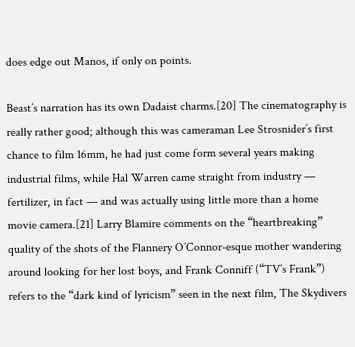does edge out Manos, if only on points.

Beast’s narration has its own Dadaist charms.[20] The cinematography is really rather good; although this was cameraman Lee Strosnider’s first chance to film 16mm, he had just come form several years making industrial films, while Hal Warren came straight from industry — fertilizer, in fact — and was actually using little more than a home movie camera.[21] Larry Blamire comments on the “heartbreaking” quality of the shots of the Flannery O’Connor-esque mother wandering around looking for her lost boys, and Frank Conniff (“TV’s Frank”) refers to the “dark kind of lyricism” seen in the next film, The Skydivers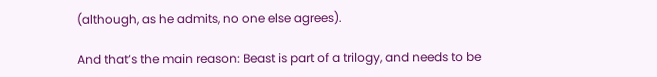(although, as he admits, no one else agrees).

And that’s the main reason: Beast is part of a trilogy, and needs to be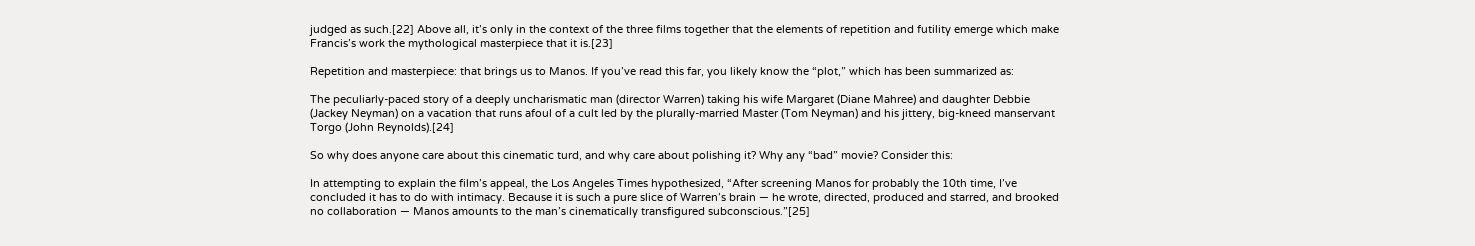judged as such.[22] Above all, it’s only in the context of the three films together that the elements of repetition and futility emerge which make Francis’s work the mythological masterpiece that it is.[23]

Repetition and masterpiece: that brings us to Manos. If you’ve read this far, you likely know the “plot,” which has been summarized as:

The peculiarly-paced story of a deeply uncharismatic man (director Warren) taking his wife Margaret (Diane Mahree) and daughter Debbie (Jackey Neyman) on a vacation that runs afoul of a cult led by the plurally-married Master (Tom Neyman) and his jittery, big-kneed manservant Torgo (John Reynolds).[24]

So why does anyone care about this cinematic turd, and why care about polishing it? Why any “bad” movie? Consider this:

In attempting to explain the film’s appeal, the Los Angeles Times hypothesized, “After screening Manos for probably the 10th time, I’ve concluded it has to do with intimacy. Because it is such a pure slice of Warren’s brain — he wrote, directed, produced and starred, and brooked no collaboration — Manos amounts to the man’s cinematically transfigured subconscious.”[25]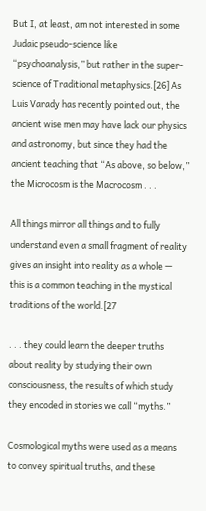But I, at least, am not interested in some Judaic pseudo-science like “psychoanalysis,” but rather in the super-science of Traditional metaphysics.[26] As Luis Varady has recently pointed out, the ancient wise men may have lack our physics and astronomy, but since they had the ancient teaching that “As above, so below,” the Microcosm is the Macrocosm . . .

All things mirror all things and to fully understand even a small fragment of reality gives an insight into reality as a whole — this is a common teaching in the mystical traditions of the world.[27

. . . they could learn the deeper truths about reality by studying their own consciousness, the results of which study they encoded in stories we call “myths.”

Cosmological myths were used as a means to convey spiritual truths, and these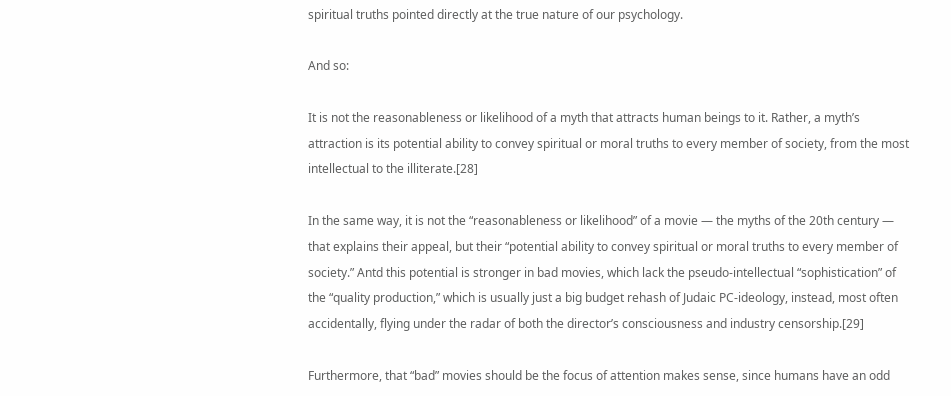spiritual truths pointed directly at the true nature of our psychology.

And so:

It is not the reasonableness or likelihood of a myth that attracts human beings to it. Rather, a myth’s attraction is its potential ability to convey spiritual or moral truths to every member of society, from the most intellectual to the illiterate.[28]

In the same way, it is not the “reasonableness or likelihood” of a movie — the myths of the 20th century — that explains their appeal, but their “potential ability to convey spiritual or moral truths to every member of society.” Antd this potential is stronger in bad movies, which lack the pseudo-intellectual “sophistication” of the “quality production,” which is usually just a big budget rehash of Judaic PC-ideology, instead, most often accidentally, flying under the radar of both the director’s consciousness and industry censorship.[29]

Furthermore, that “bad” movies should be the focus of attention makes sense, since humans have an odd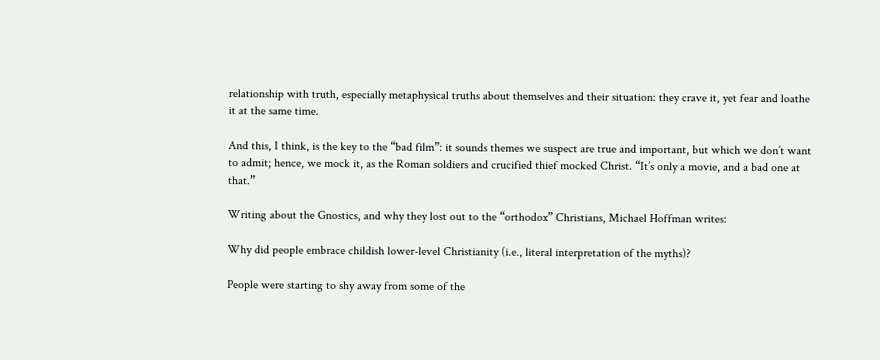relationship with truth, especially metaphysical truths about themselves and their situation: they crave it, yet fear and loathe it at the same time.

And this, I think, is the key to the “bad film”: it sounds themes we suspect are true and important, but which we don’t want to admit; hence, we mock it, as the Roman soldiers and crucified thief mocked Christ. “It’s only a movie, and a bad one at that.”

Writing about the Gnostics, and why they lost out to the “orthodox” Christians, Michael Hoffman writes:

Why did people embrace childish lower-level Christianity (i.e., literal interpretation of the myths)?

People were starting to shy away from some of the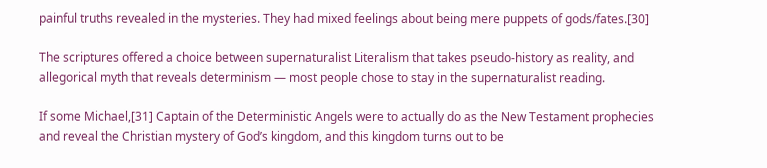painful truths revealed in the mysteries. They had mixed feelings about being mere puppets of gods/fates.[30]

The scriptures offered a choice between supernaturalist Literalism that takes pseudo-history as reality, and allegorical myth that reveals determinism — most people chose to stay in the supernaturalist reading.

If some Michael,[31] Captain of the Deterministic Angels were to actually do as the New Testament prophecies and reveal the Christian mystery of God’s kingdom, and this kingdom turns out to be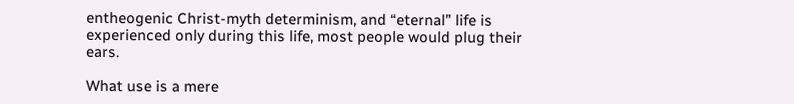entheogenic Christ-myth determinism, and “eternal” life is experienced only during this life, most people would plug their ears.

What use is a mere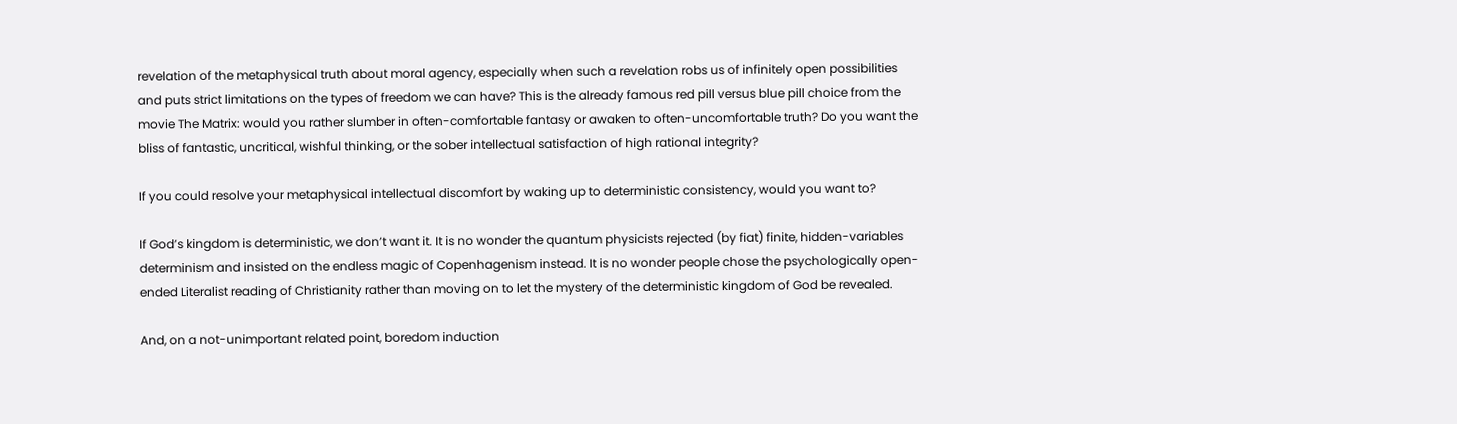revelation of the metaphysical truth about moral agency, especially when such a revelation robs us of infinitely open possibilities and puts strict limitations on the types of freedom we can have? This is the already famous red pill versus blue pill choice from the movie The Matrix: would you rather slumber in often-comfortable fantasy or awaken to often-uncomfortable truth? Do you want the bliss of fantastic, uncritical, wishful thinking, or the sober intellectual satisfaction of high rational integrity?

If you could resolve your metaphysical intellectual discomfort by waking up to deterministic consistency, would you want to?

If God’s kingdom is deterministic, we don’t want it. It is no wonder the quantum physicists rejected (by fiat) finite, hidden-variables determinism and insisted on the endless magic of Copenhagenism instead. It is no wonder people chose the psychologically open-ended Literalist reading of Christianity rather than moving on to let the mystery of the deterministic kingdom of God be revealed.

And, on a not-unimportant related point, boredom induction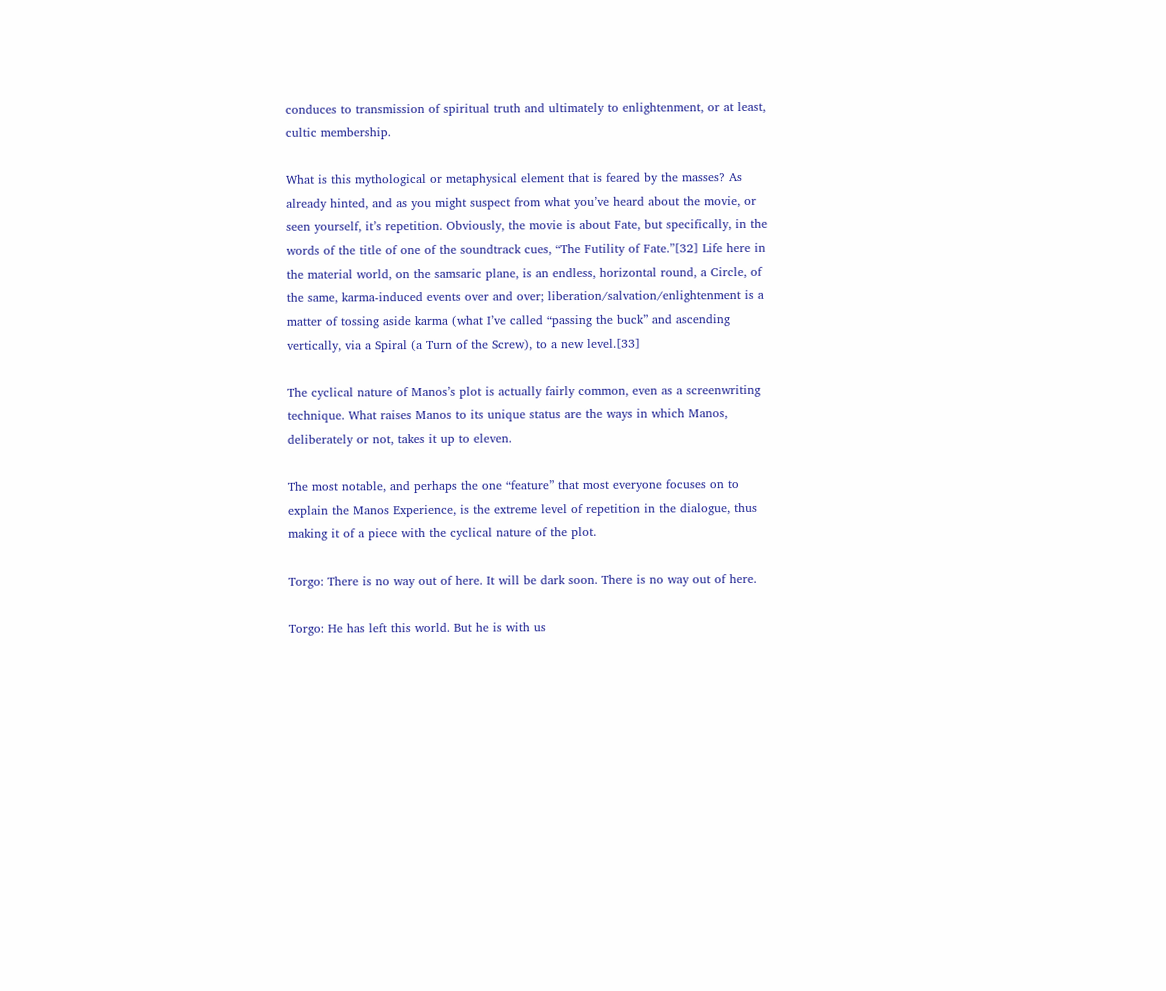conduces to transmission of spiritual truth and ultimately to enlightenment, or at least, cultic membership.

What is this mythological or metaphysical element that is feared by the masses? As already hinted, and as you might suspect from what you’ve heard about the movie, or seen yourself, it’s repetition. Obviously, the movie is about Fate, but specifically, in the words of the title of one of the soundtrack cues, “The Futility of Fate.”[32] Life here in the material world, on the samsaric plane, is an endless, horizontal round, a Circle, of the same, karma-induced events over and over; liberation/salvation/enlightenment is a matter of tossing aside karma (what I’ve called “passing the buck” and ascending vertically, via a Spiral (a Turn of the Screw), to a new level.[33]

The cyclical nature of Manos’s plot is actually fairly common, even as a screenwriting technique. What raises Manos to its unique status are the ways in which Manos, deliberately or not, takes it up to eleven.

The most notable, and perhaps the one “feature” that most everyone focuses on to explain the Manos Experience, is the extreme level of repetition in the dialogue, thus making it of a piece with the cyclical nature of the plot.

Torgo: There is no way out of here. It will be dark soon. There is no way out of here.

Torgo: He has left this world. But he is with us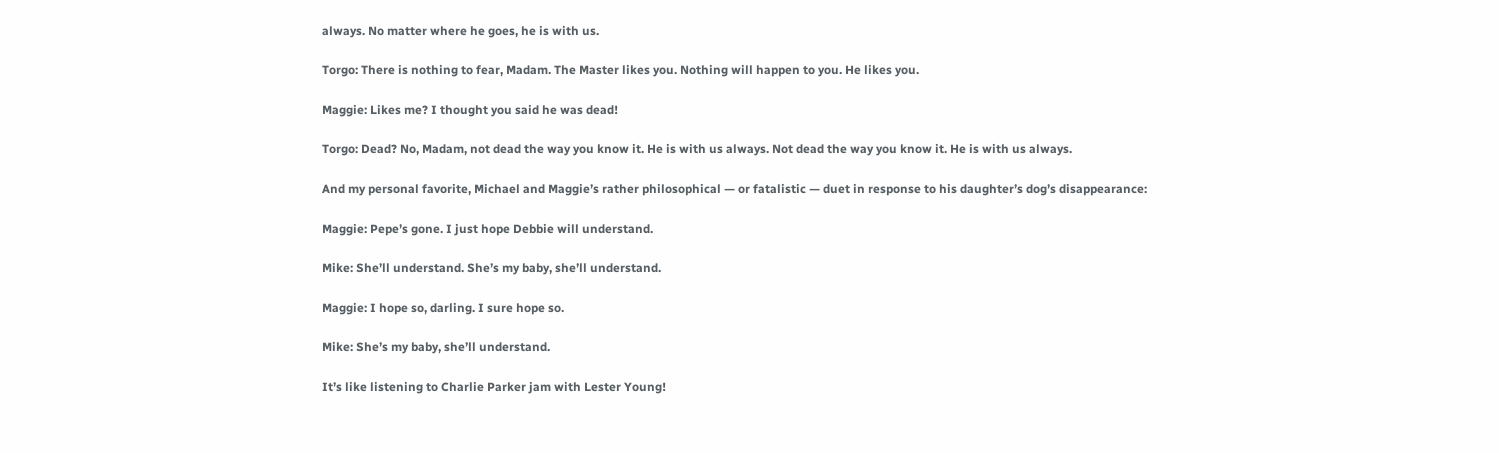always. No matter where he goes, he is with us.

Torgo: There is nothing to fear, Madam. The Master likes you. Nothing will happen to you. He likes you.

Maggie: Likes me? I thought you said he was dead!

Torgo: Dead? No, Madam, not dead the way you know it. He is with us always. Not dead the way you know it. He is with us always.

And my personal favorite, Michael and Maggie’s rather philosophical — or fatalistic — duet in response to his daughter’s dog’s disappearance:

Maggie: Pepe’s gone. I just hope Debbie will understand.

Mike: She’ll understand. She’s my baby, she’ll understand.

Maggie: I hope so, darling. I sure hope so.

Mike: She’s my baby, she’ll understand.

It’s like listening to Charlie Parker jam with Lester Young!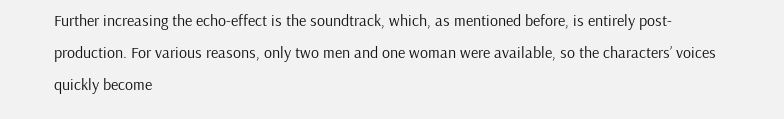Further increasing the echo-effect is the soundtrack, which, as mentioned before, is entirely post-production. For various reasons, only two men and one woman were available, so the characters’ voices quickly become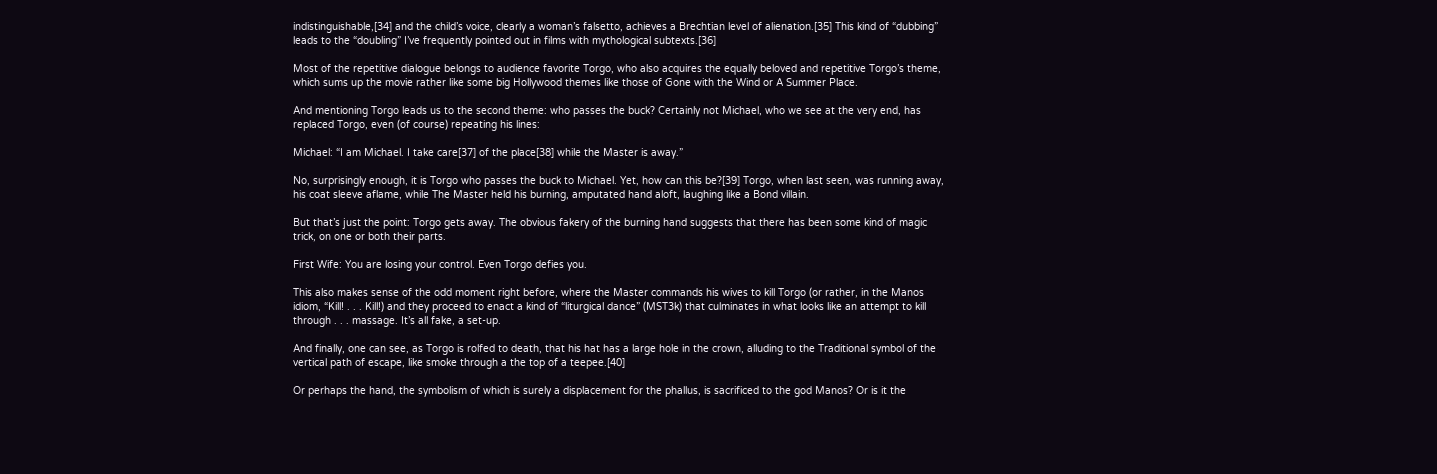indistinguishable,[34] and the child’s voice, clearly a woman’s falsetto, achieves a Brechtian level of alienation.[35] This kind of “dubbing” leads to the “doubling” I’ve frequently pointed out in films with mythological subtexts.[36]

Most of the repetitive dialogue belongs to audience favorite Torgo, who also acquires the equally beloved and repetitive Torgo’s theme, which sums up the movie rather like some big Hollywood themes like those of Gone with the Wind or A Summer Place.

And mentioning Torgo leads us to the second theme: who passes the buck? Certainly not Michael, who we see at the very end, has replaced Torgo, even (of course) repeating his lines:

Michael: “I am Michael. I take care[37] of the place[38] while the Master is away.”

No, surprisingly enough, it is Torgo who passes the buck to Michael. Yet, how can this be?[39] Torgo, when last seen, was running away, his coat sleeve aflame, while The Master held his burning, amputated hand aloft, laughing like a Bond villain.

But that’s just the point: Torgo gets away. The obvious fakery of the burning hand suggests that there has been some kind of magic trick, on one or both their parts.

First Wife: You are losing your control. Even Torgo defies you.

This also makes sense of the odd moment right before, where the Master commands his wives to kill Torgo (or rather, in the Manos idiom, “Kill! . . . Kill!) and they proceed to enact a kind of “liturgical dance” (MST3k) that culminates in what looks like an attempt to kill through . . . massage. It’s all fake, a set-up.

And finally, one can see, as Torgo is rolfed to death, that his hat has a large hole in the crown, alluding to the Traditional symbol of the vertical path of escape, like smoke through a the top of a teepee.[40]

Or perhaps the hand, the symbolism of which is surely a displacement for the phallus, is sacrificed to the god Manos? Or is it the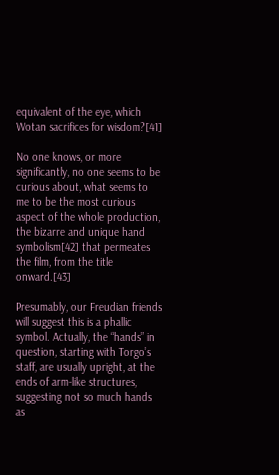equivalent of the eye, which Wotan sacrifices for wisdom?[41]

No one knows, or more significantly, no one seems to be curious about, what seems to me to be the most curious aspect of the whole production, the bizarre and unique hand symbolism[42] that permeates the film, from the title onward.[43]

Presumably, our Freudian friends will suggest this is a phallic symbol. Actually, the “hands” in question, starting with Torgo’s staff, are usually upright, at the ends of arm-like structures, suggesting not so much hands as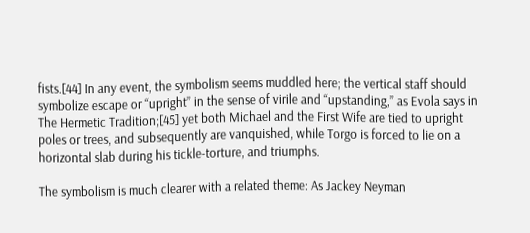fists.[44] In any event, the symbolism seems muddled here; the vertical staff should symbolize escape or “upright” in the sense of virile and “upstanding,” as Evola says in The Hermetic Tradition;[45] yet both Michael and the First Wife are tied to upright poles or trees, and subsequently are vanquished, while Torgo is forced to lie on a horizontal slab during his tickle-torture, and triumphs.

The symbolism is much clearer with a related theme: As Jackey Neyman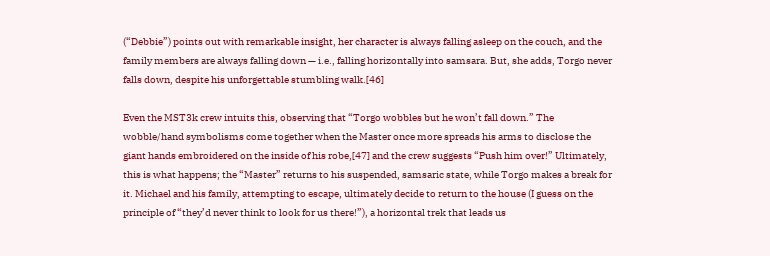(“Debbie”) points out with remarkable insight, her character is always falling asleep on the couch, and the family members are always falling down — i.e., falling horizontally into samsara. But, she adds, Torgo never falls down, despite his unforgettable stumbling walk.[46]

Even the MST3k crew intuits this, observing that “Torgo wobbles but he won’t fall down.” The wobble/hand symbolisms come together when the Master once more spreads his arms to disclose the giant hands embroidered on the inside of his robe,[47] and the crew suggests “Push him over!” Ultimately, this is what happens; the “Master” returns to his suspended, samsaric state, while Torgo makes a break for it. Michael and his family, attempting to escape, ultimately decide to return to the house (I guess on the principle of “they’d never think to look for us there!”), a horizontal trek that leads us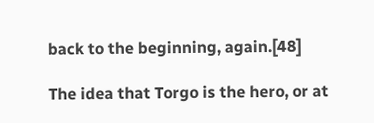back to the beginning, again.[48]

The idea that Torgo is the hero, or at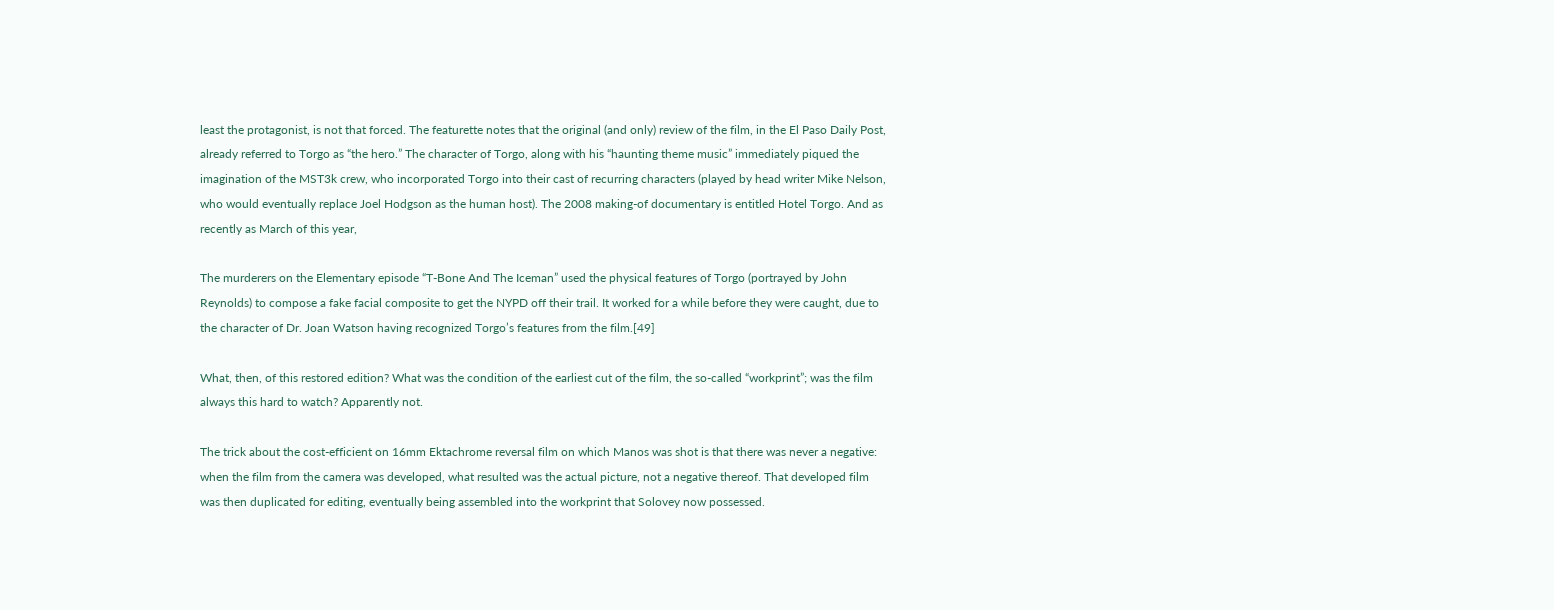least the protagonist, is not that forced. The featurette notes that the original (and only) review of the film, in the El Paso Daily Post, already referred to Torgo as “the hero.” The character of Torgo, along with his “haunting theme music” immediately piqued the imagination of the MST3k crew, who incorporated Torgo into their cast of recurring characters (played by head writer Mike Nelson, who would eventually replace Joel Hodgson as the human host). The 2008 making-of documentary is entitled Hotel Torgo. And as recently as March of this year,

The murderers on the Elementary episode “T-Bone And The Iceman” used the physical features of Torgo (portrayed by John Reynolds) to compose a fake facial composite to get the NYPD off their trail. It worked for a while before they were caught, due to the character of Dr. Joan Watson having recognized Torgo’s features from the film.[49]

What, then, of this restored edition? What was the condition of the earliest cut of the film, the so-called “workprint”; was the film always this hard to watch? Apparently not.

The trick about the cost-efficient on 16mm Ektachrome reversal film on which Manos was shot is that there was never a negative: when the film from the camera was developed, what resulted was the actual picture, not a negative thereof. That developed film was then duplicated for editing, eventually being assembled into the workprint that Solovey now possessed.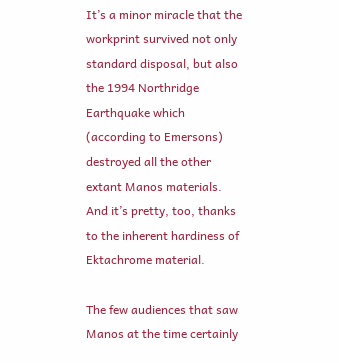It’s a minor miracle that the workprint survived not only standard disposal, but also the 1994 Northridge Earthquake which (according to Emersons) destroyed all the other extant Manos materials. And it’s pretty, too, thanks to the inherent hardiness of Ektachrome material.

The few audiences that saw Manos at the time certainly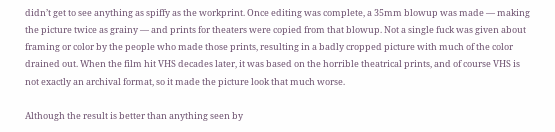didn’t get to see anything as spiffy as the workprint. Once editing was complete, a 35mm blowup was made — making the picture twice as grainy — and prints for theaters were copied from that blowup. Not a single fuck was given about framing or color by the people who made those prints, resulting in a badly cropped picture with much of the color drained out. When the film hit VHS decades later, it was based on the horrible theatrical prints, and of course VHS is not exactly an archival format, so it made the picture look that much worse.

Although the result is better than anything seen by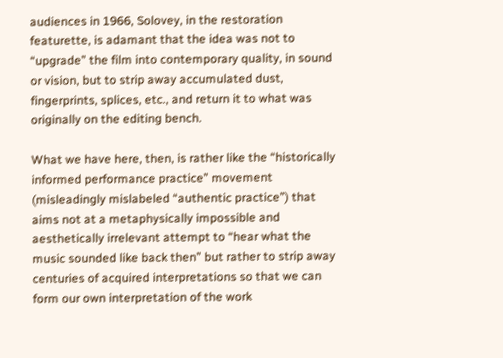audiences in 1966, Solovey, in the restoration featurette, is adamant that the idea was not to “upgrade” the film into contemporary quality, in sound or vision, but to strip away accumulated dust, fingerprints, splices, etc., and return it to what was originally on the editing bench.

What we have here, then, is rather like the “historically informed performance practice” movement (misleadingly mislabeled “authentic practice”) that aims not at a metaphysically impossible and aesthetically irrelevant attempt to “hear what the music sounded like back then” but rather to strip away centuries of acquired interpretations so that we can form our own interpretation of the work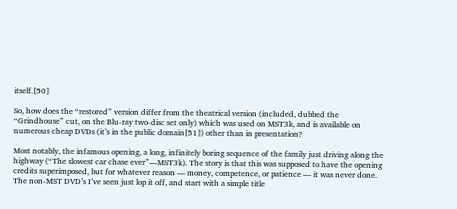itself.[50]

So, how does the “restored” version differ from the theatrical version (included, dubbed the “Grindhouse” cut, on the Blu-ray two-disc set only) which was used on MST3k, and is available on numerous cheap DVDs (it’s in the public domain[51]) other than in presentation?

Most notably, the infamous opening, a long, infinitely boring sequence of the family just driving along the highway (“The slowest car chase ever”—MST3k). The story is that this was supposed to have the opening credits superimposed, but for whatever reason — money, competence, or patience — it was never done. The non-MST DVD’s I’ve seen just lop it off, and start with a simple title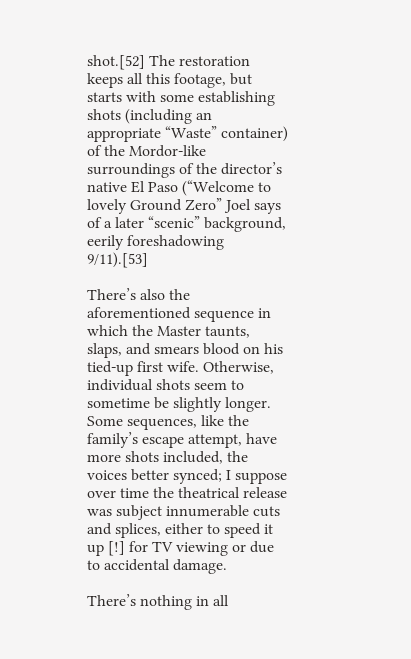shot.[52] The restoration keeps all this footage, but starts with some establishing shots (including an appropriate “Waste” container) of the Mordor-like surroundings of the director’s native El Paso (“Welcome to lovely Ground Zero” Joel says of a later “scenic” background, eerily foreshadowing 9/11).[53]

There’s also the aforementioned sequence in which the Master taunts, slaps, and smears blood on his tied-up first wife. Otherwise, individual shots seem to sometime be slightly longer. Some sequences, like the family’s escape attempt, have more shots included, the voices better synced; I suppose over time the theatrical release was subject innumerable cuts and splices, either to speed it up [!] for TV viewing or due to accidental damage.

There’s nothing in all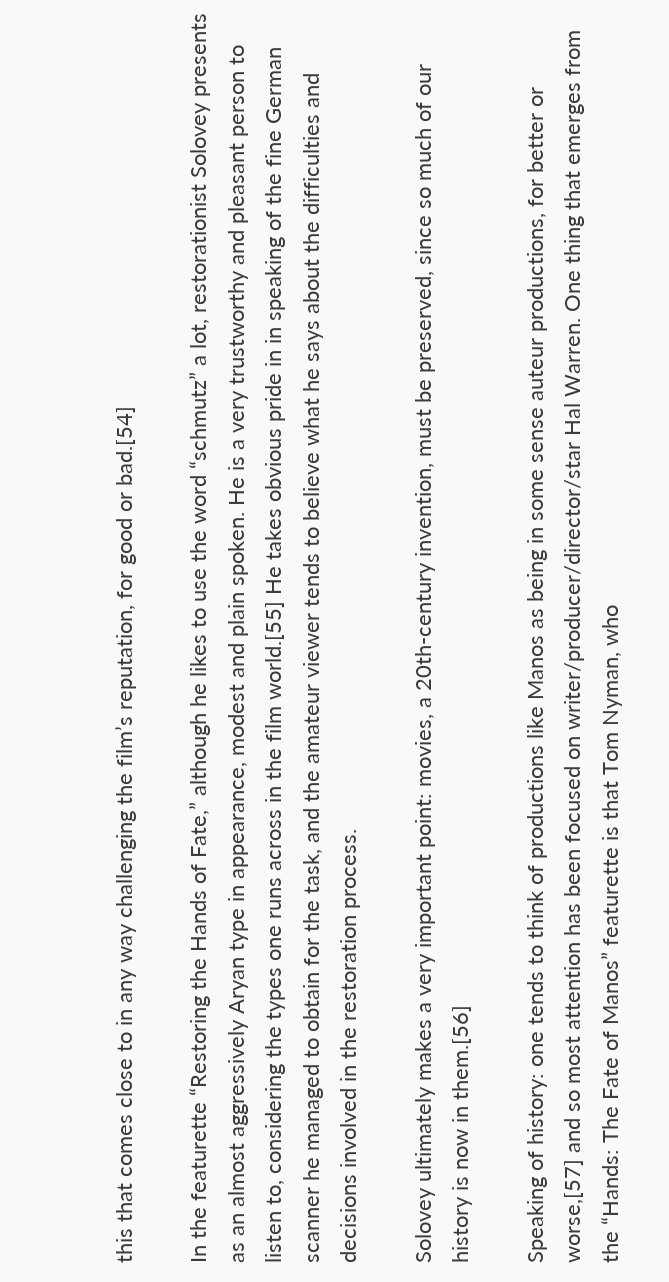this that comes close to in any way challenging the film’s reputation, for good or bad.[54]

In the featurette “Restoring the Hands of Fate,” although he likes to use the word “schmutz” a lot, restorationist Solovey presents as an almost aggressively Aryan type in appearance, modest and plain spoken. He is a very trustworthy and pleasant person to listen to, considering the types one runs across in the film world.[55] He takes obvious pride in in speaking of the fine German scanner he managed to obtain for the task, and the amateur viewer tends to believe what he says about the difficulties and decisions involved in the restoration process.

Solovey ultimately makes a very important point: movies, a 20th-century invention, must be preserved, since so much of our history is now in them.[56]

Speaking of history: one tends to think of productions like Manos as being in some sense auteur productions, for better or worse,[57] and so most attention has been focused on writer/producer/director/star Hal Warren. One thing that emerges from the “Hands: The Fate of Manos” featurette is that Tom Nyman, who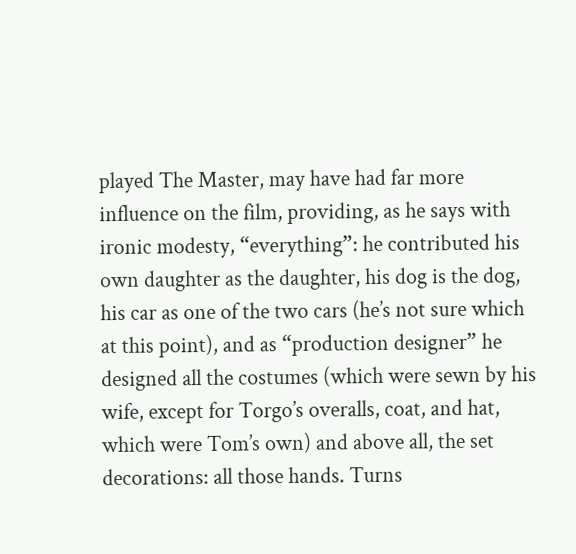played The Master, may have had far more influence on the film, providing, as he says with ironic modesty, “everything”: he contributed his own daughter as the daughter, his dog is the dog, his car as one of the two cars (he’s not sure which at this point), and as “production designer” he designed all the costumes (which were sewn by his wife, except for Torgo’s overalls, coat, and hat, which were Tom’s own) and above all, the set decorations: all those hands. Turns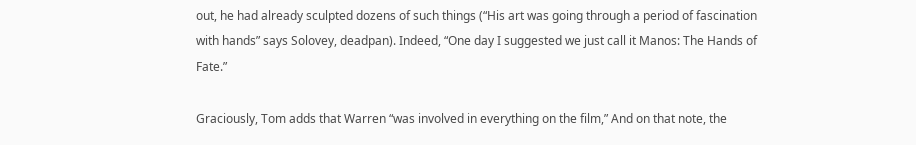out, he had already sculpted dozens of such things (“His art was going through a period of fascination with hands” says Solovey, deadpan). Indeed, “One day I suggested we just call it Manos: The Hands of Fate.”

Graciously, Tom adds that Warren “was involved in everything on the film,” And on that note, the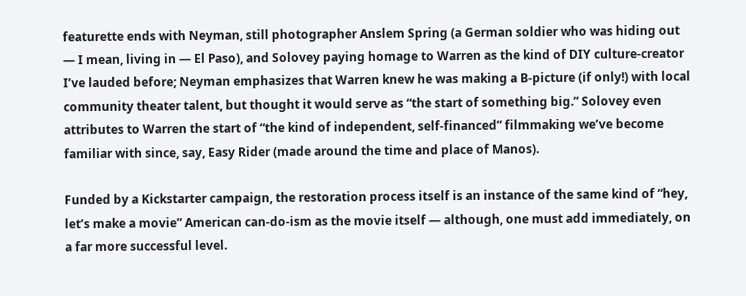featurette ends with Neyman, still photographer Anslem Spring (a German soldier who was hiding out — I mean, living in — El Paso), and Solovey paying homage to Warren as the kind of DIY culture-creator I’ve lauded before; Neyman emphasizes that Warren knew he was making a B-picture (if only!) with local community theater talent, but thought it would serve as “the start of something big.” Solovey even attributes to Warren the start of “the kind of independent, self-financed” filmmaking we’ve become familiar with since, say, Easy Rider (made around the time and place of Manos).

Funded by a Kickstarter campaign, the restoration process itself is an instance of the same kind of “hey, let’s make a movie” American can-do-ism as the movie itself — although, one must add immediately, on a far more successful level.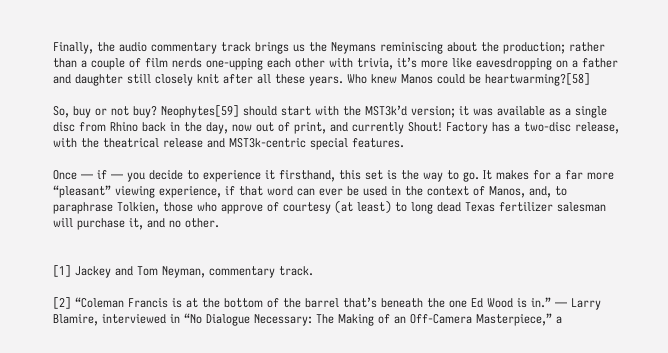Finally, the audio commentary track brings us the Neymans reminiscing about the production; rather than a couple of film nerds one-upping each other with trivia, it’s more like eavesdropping on a father and daughter still closely knit after all these years. Who knew Manos could be heartwarming?[58]

So, buy or not buy? Neophytes[59] should start with the MST3k’d version; it was available as a single disc from Rhino back in the day, now out of print, and currently Shout! Factory has a two-disc release, with the theatrical release and MST3k-centric special features.

Once — if — you decide to experience it firsthand, this set is the way to go. It makes for a far more “pleasant” viewing experience, if that word can ever be used in the context of Manos, and, to paraphrase Tolkien, those who approve of courtesy (at least) to long dead Texas fertilizer salesman will purchase it, and no other.


[1] Jackey and Tom Neyman, commentary track.

[2] “Coleman Francis is at the bottom of the barrel that’s beneath the one Ed Wood is in.” — Larry Blamire, interviewed in “No Dialogue Necessary: The Making of an Off-Camera Masterpiece,” a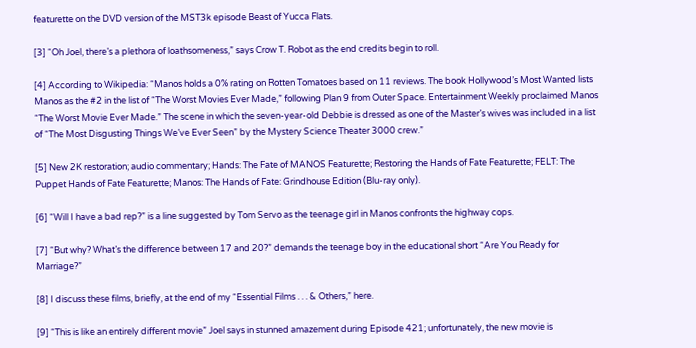featurette on the DVD version of the MST3k episode Beast of Yucca Flats.

[3] “Oh Joel, there’s a plethora of loathsomeness,” says Crow T. Robot as the end credits begin to roll.

[4] According to Wikipedia: “Manos holds a 0% rating on Rotten Tomatoes based on 11 reviews. The book Hollywood’s Most Wanted lists Manos as the #2 in the list of “The Worst Movies Ever Made,” following Plan 9 from Outer Space. Entertainment Weekly proclaimed Manos “The Worst Movie Ever Made.” The scene in which the seven-year-old Debbie is dressed as one of the Master’s wives was included in a list of “The Most Disgusting Things We’ve Ever Seen” by the Mystery Science Theater 3000 crew.”

[5] New 2K restoration; audio commentary; Hands: The Fate of MANOS Featurette; Restoring the Hands of Fate Featurette; FELT: The Puppet Hands of Fate Featurette; Manos: The Hands of Fate: Grindhouse Edition (Blu-ray only).

[6] “Will I have a bad rep?” is a line suggested by Tom Servo as the teenage girl in Manos confronts the highway cops.

[7] “But why? What’s the difference between 17 and 20?” demands the teenage boy in the educational short “Are You Ready for Marriage?”

[8] I discuss these films, briefly, at the end of my “Essential Films . . . & Others,” here.

[9] “This is like an entirely different movie” Joel says in stunned amazement during Episode 421; unfortunately, the new movie is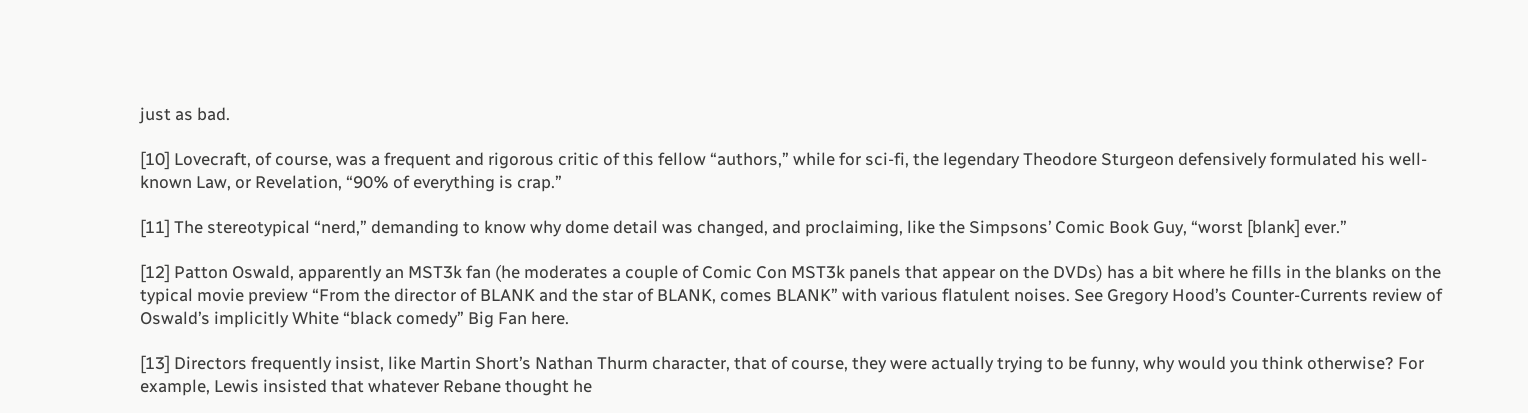just as bad.

[10] Lovecraft, of course, was a frequent and rigorous critic of this fellow “authors,” while for sci-fi, the legendary Theodore Sturgeon defensively formulated his well-known Law, or Revelation, “90% of everything is crap.”

[11] The stereotypical “nerd,” demanding to know why dome detail was changed, and proclaiming, like the Simpsons’ Comic Book Guy, “worst [blank] ever.”

[12] Patton Oswald, apparently an MST3k fan (he moderates a couple of Comic Con MST3k panels that appear on the DVDs) has a bit where he fills in the blanks on the typical movie preview “From the director of BLANK and the star of BLANK, comes BLANK” with various flatulent noises. See Gregory Hood’s Counter-Currents review of Oswald’s implicitly White “black comedy” Big Fan here.

[13] Directors frequently insist, like Martin Short’s Nathan Thurm character, that of course, they were actually trying to be funny, why would you think otherwise? For example, Lewis insisted that whatever Rebane thought he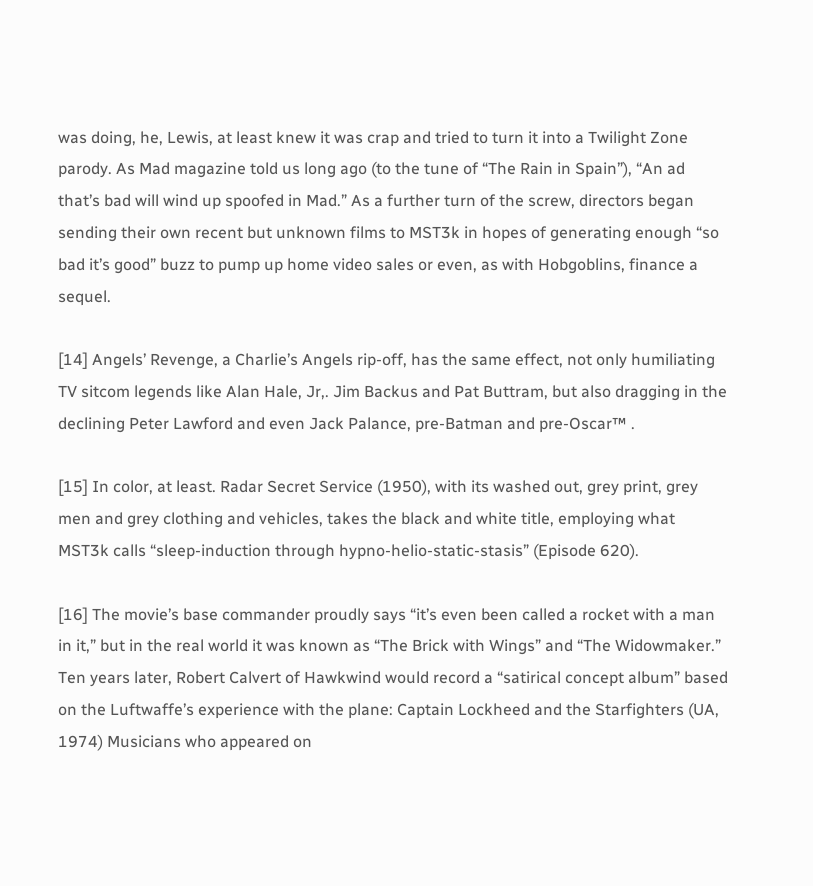was doing, he, Lewis, at least knew it was crap and tried to turn it into a Twilight Zone parody. As Mad magazine told us long ago (to the tune of “The Rain in Spain”), “An ad that’s bad will wind up spoofed in Mad.” As a further turn of the screw, directors began sending their own recent but unknown films to MST3k in hopes of generating enough “so bad it’s good” buzz to pump up home video sales or even, as with Hobgoblins, finance a sequel.

[14] Angels’ Revenge, a Charlie’s Angels rip-off, has the same effect, not only humiliating TV sitcom legends like Alan Hale, Jr,. Jim Backus and Pat Buttram, but also dragging in the declining Peter Lawford and even Jack Palance, pre-Batman and pre-Oscar™ .

[15] In color, at least. Radar Secret Service (1950), with its washed out, grey print, grey men and grey clothing and vehicles, takes the black and white title, employing what MST3k calls “sleep-induction through hypno-helio-static-stasis” (Episode 620).

[16] The movie’s base commander proudly says “it’s even been called a rocket with a man in it,” but in the real world it was known as “The Brick with Wings” and “The Widowmaker.” Ten years later, Robert Calvert of Hawkwind would record a “satirical concept album” based on the Luftwaffe’s experience with the plane: Captain Lockheed and the Starfighters (UA, 1974) Musicians who appeared on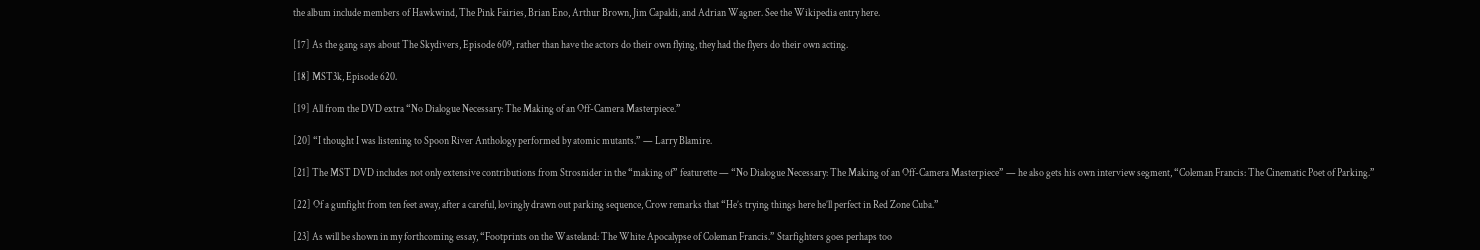the album include members of Hawkwind, The Pink Fairies, Brian Eno, Arthur Brown, Jim Capaldi, and Adrian Wagner. See the Wikipedia entry here.

[17] As the gang says about The Skydivers, Episode 609, rather than have the actors do their own flying, they had the flyers do their own acting.

[18] MST3k, Episode 620.

[19] All from the DVD extra “No Dialogue Necessary: The Making of an Off-Camera Masterpiece.”

[20] “I thought I was listening to Spoon River Anthology performed by atomic mutants.” — Larry Blamire.

[21] The MST DVD includes not only extensive contributions from Strosnider in the “making of” featurette — “No Dialogue Necessary: The Making of an Off-Camera Masterpiece” — he also gets his own interview segment, “Coleman Francis: The Cinematic Poet of Parking.”

[22] Of a gunfight from ten feet away, after a careful, lovingly drawn out parking sequence, Crow remarks that “He’s trying things here he’ll perfect in Red Zone Cuba.”

[23] As will be shown in my forthcoming essay, “Footprints on the Wasteland: The White Apocalypse of Coleman Francis.” Starfighters goes perhaps too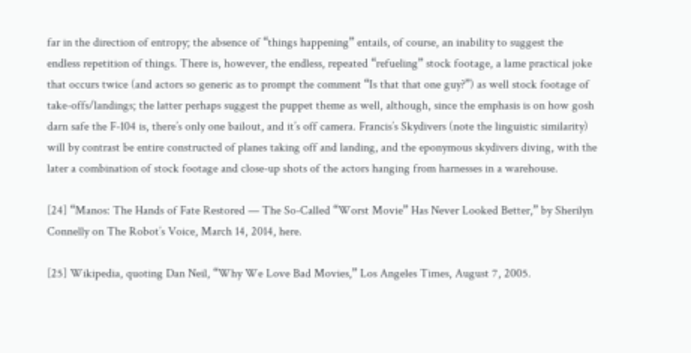far in the direction of entropy; the absence of “things happening” entails, of course, an inability to suggest the endless repetition of things. There is, however, the endless, repeated “refueling” stock footage, a lame practical joke that occurs twice (and actors so generic as to prompt the comment “Is that that one guy?”) as well stock footage of take-offs/landings; the latter perhaps suggest the puppet theme as well, although, since the emphasis is on how gosh darn safe the F-104 is, there’s only one bailout, and it’s off camera. Francis’s Skydivers (note the linguistic similarity) will by contrast be entire constructed of planes taking off and landing, and the eponymous skydivers diving, with the later a combination of stock footage and close-up shots of the actors hanging from harnesses in a warehouse.

[24] “Manos: The Hands of Fate Restored — The So-Called “Worst Movie” Has Never Looked Better,” by Sherilyn Connelly on The Robot’s Voice, March 14, 2014, here.

[25] Wikipedia, quoting Dan Neil, “Why We Love Bad Movies,” Los Angeles Times, August 7, 2005.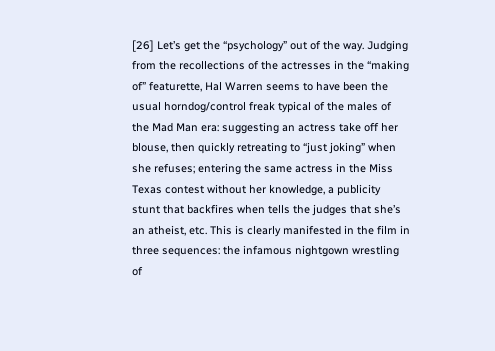[26] Let’s get the “psychology” out of the way. Judging from the recollections of the actresses in the “making of” featurette, Hal Warren seems to have been the usual horndog/control freak typical of the males of the Mad Man era: suggesting an actress take off her blouse, then quickly retreating to “just joking” when she refuses; entering the same actress in the Miss Texas contest without her knowledge, a publicity stunt that backfires when tells the judges that she’s an atheist, etc. This is clearly manifested in the film in three sequences: the infamous nightgown wrestling of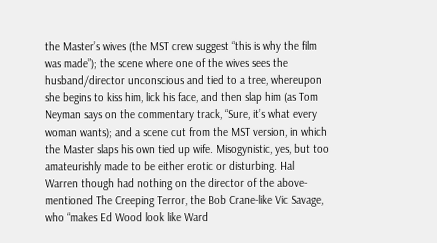the Master’s wives (the MST crew suggest “this is why the film was made”); the scene where one of the wives sees the husband/director unconscious and tied to a tree, whereupon she begins to kiss him, lick his face, and then slap him (as Tom Neyman says on the commentary track, “Sure, it’s what every woman wants); and a scene cut from the MST version, in which the Master slaps his own tied up wife. Misogynistic, yes, but too amateurishly made to be either erotic or disturbing. Hal Warren though had nothing on the director of the above-mentioned The Creeping Terror, the Bob Crane-like Vic Savage, who “makes Ed Wood look like Ward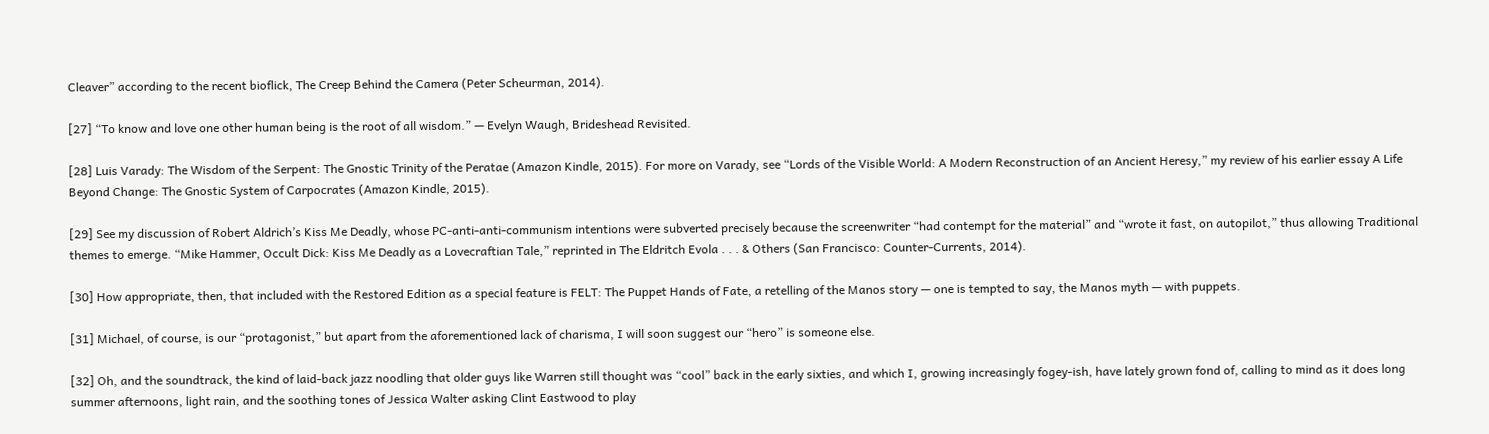Cleaver” according to the recent bioflick, The Creep Behind the Camera (Peter Scheurman, 2014).

[27] “To know and love one other human being is the root of all wisdom.” — Evelyn Waugh, Brideshead Revisited.

[28] Luis Varady: The Wisdom of the Serpent: The Gnostic Trinity of the Peratae (Amazon Kindle, 2015). For more on Varady, see “Lords of the Visible World: A Modern Reconstruction of an Ancient Heresy,” my review of his earlier essay A Life Beyond Change: The Gnostic System of Carpocrates (Amazon Kindle, 2015).

[29] See my discussion of Robert Aldrich’s Kiss Me Deadly, whose PC-anti-anti-communism intentions were subverted precisely because the screenwriter “had contempt for the material” and “wrote it fast, on autopilot,” thus allowing Traditional themes to emerge. “Mike Hammer, Occult Dick: Kiss Me Deadly as a Lovecraftian Tale,” reprinted in The Eldritch Evola . . . & Others (San Francisco: Counter-Currents, 2014).

[30] How appropriate, then, that included with the Restored Edition as a special feature is FELT: The Puppet Hands of Fate, a retelling of the Manos story — one is tempted to say, the Manos myth — with puppets.

[31] Michael, of course, is our “protagonist,” but apart from the aforementioned lack of charisma, I will soon suggest our “hero” is someone else.

[32] Oh, and the soundtrack, the kind of laid-back jazz noodling that older guys like Warren still thought was “cool” back in the early sixties, and which I, growing increasingly fogey-ish, have lately grown fond of, calling to mind as it does long summer afternoons, light rain, and the soothing tones of Jessica Walter asking Clint Eastwood to play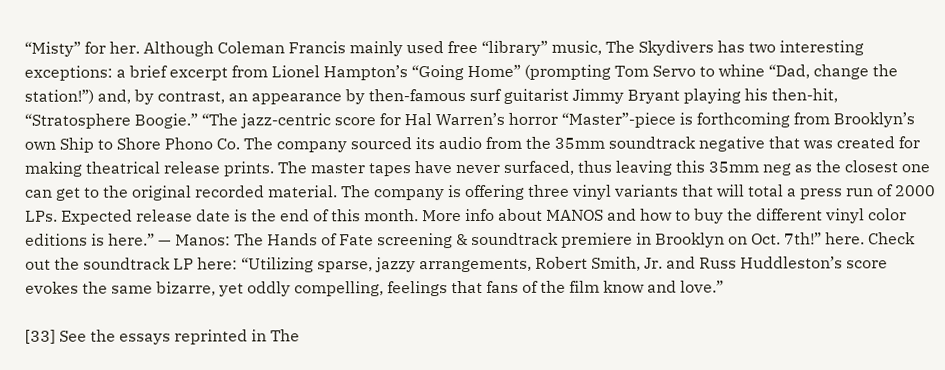“Misty” for her. Although Coleman Francis mainly used free “library” music, The Skydivers has two interesting exceptions: a brief excerpt from Lionel Hampton’s “Going Home” (prompting Tom Servo to whine “Dad, change the station!”) and, by contrast, an appearance by then-famous surf guitarist Jimmy Bryant playing his then-hit, “Stratosphere Boogie.” “The jazz-centric score for Hal Warren’s horror “Master”-piece is forthcoming from Brooklyn’s own Ship to Shore Phono Co. The company sourced its audio from the 35mm soundtrack negative that was created for making theatrical release prints. The master tapes have never surfaced, thus leaving this 35mm neg as the closest one can get to the original recorded material. The company is offering three vinyl variants that will total a press run of 2000 LPs. Expected release date is the end of this month. More info about MANOS and how to buy the different vinyl color editions is here.” — Manos: The Hands of Fate screening & soundtrack premiere in Brooklyn on Oct. 7th!” here. Check out the soundtrack LP here: “Utilizing sparse, jazzy arrangements, Robert Smith, Jr. and Russ Huddleston’s score evokes the same bizarre, yet oddly compelling, feelings that fans of the film know and love.”

[33] See the essays reprinted in The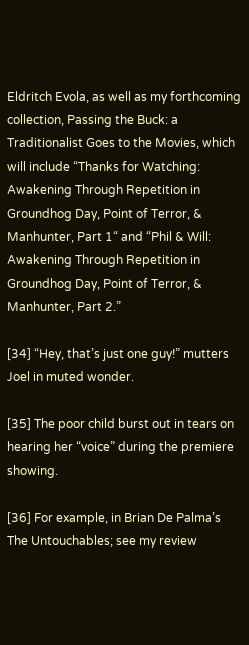Eldritch Evola, as well as my forthcoming collection, Passing the Buck: a Traditionalist Goes to the Movies, which will include “Thanks for Watching: Awakening Through Repetition in Groundhog Day, Point of Terror, & Manhunter, Part 1“ and “Phil & Will: Awakening Through Repetition in Groundhog Day, Point of Terror, & Manhunter, Part 2.”

[34] “Hey, that’s just one guy!” mutters Joel in muted wonder.

[35] The poor child burst out in tears on hearing her “voice” during the premiere showing.

[36] For example, in Brian De Palma’s The Untouchables; see my review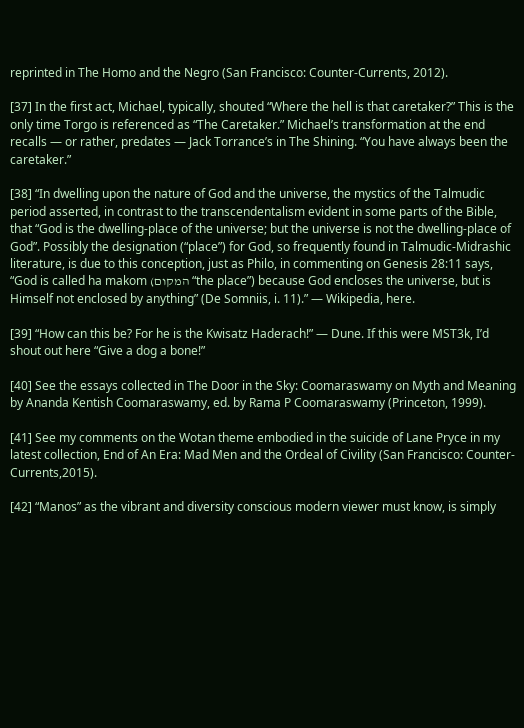reprinted in The Homo and the Negro (San Francisco: Counter-Currents, 2012).

[37] In the first act, Michael, typically, shouted “Where the hell is that caretaker?” This is the only time Torgo is referenced as “The Caretaker.” Michael’s transformation at the end recalls — or rather, predates — Jack Torrance’s in The Shining. “You have always been the caretaker.”

[38] “In dwelling upon the nature of God and the universe, the mystics of the Talmudic period asserted, in contrast to the transcendentalism evident in some parts of the Bible, that “God is the dwelling-place of the universe; but the universe is not the dwelling-place of God”. Possibly the designation (“place”) for God, so frequently found in Talmudic-Midrashic literature, is due to this conception, just as Philo, in commenting on Genesis 28:11 says, “God is called ha makom (המקום “the place”) because God encloses the universe, but is Himself not enclosed by anything” (De Somniis, i. 11).” — Wikipedia, here.

[39] “How can this be? For he is the Kwisatz Haderach!” — Dune. If this were MST3k, I’d shout out here “Give a dog a bone!”

[40] See the essays collected in The Door in the Sky: Coomaraswamy on Myth and Meaning by Ananda Kentish Coomaraswamy, ed. by Rama P Coomaraswamy (Princeton, 1999).

[41] See my comments on the Wotan theme embodied in the suicide of Lane Pryce in my latest collection, End of An Era: Mad Men and the Ordeal of Civility (San Francisco: Counter-Currents,2015).

[42] “Manos” as the vibrant and diversity conscious modern viewer must know, is simply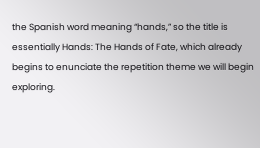the Spanish word meaning “hands,” so the title is essentially Hands: The Hands of Fate, which already begins to enunciate the repetition theme we will begin exploring.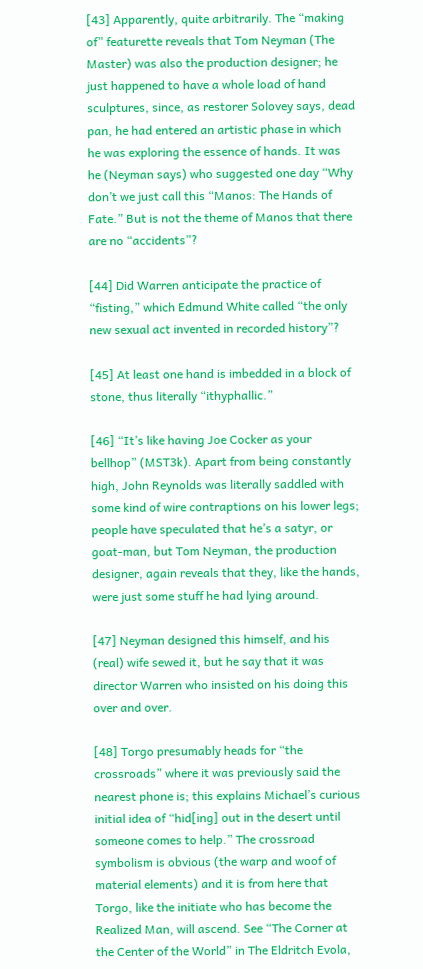[43] Apparently, quite arbitrarily. The “making of” featurette reveals that Tom Neyman (The Master) was also the production designer; he just happened to have a whole load of hand sculptures, since, as restorer Solovey says, dead pan, he had entered an artistic phase in which he was exploring the essence of hands. It was he (Neyman says) who suggested one day “Why don’t we just call this “Manos: The Hands of Fate.” But is not the theme of Manos that there are no “accidents”?

[44] Did Warren anticipate the practice of “fisting,” which Edmund White called “the only new sexual act invented in recorded history”?

[45] At least one hand is imbedded in a block of stone, thus literally “ithyphallic.”

[46] “It’s like having Joe Cocker as your bellhop” (MST3k). Apart from being constantly high, John Reynolds was literally saddled with some kind of wire contraptions on his lower legs; people have speculated that he’s a satyr, or goat-man, but Tom Neyman, the production designer, again reveals that they, like the hands, were just some stuff he had lying around.

[47] Neyman designed this himself, and his (real) wife sewed it, but he say that it was director Warren who insisted on his doing this over and over.

[48] Torgo presumably heads for “the crossroads” where it was previously said the nearest phone is; this explains Michael’s curious initial idea of “hid[ing] out in the desert until someone comes to help.” The crossroad symbolism is obvious (the warp and woof of material elements) and it is from here that Torgo, like the initiate who has become the Realized Man, will ascend. See “The Corner at the Center of the World” in The Eldritch Evola,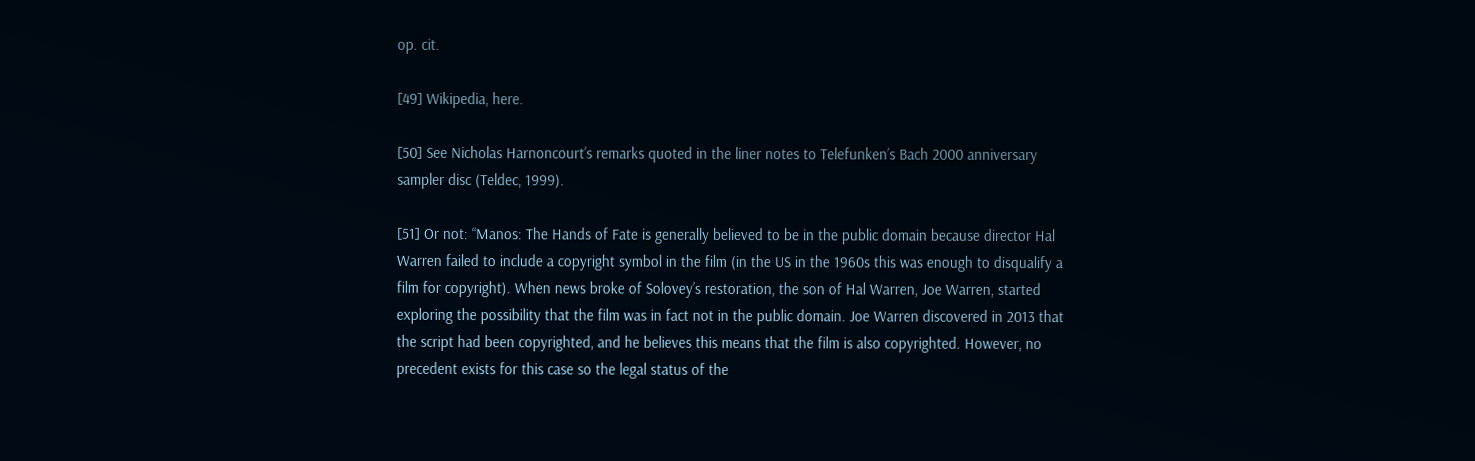op. cit.

[49] Wikipedia, here.

[50] See Nicholas Harnoncourt’s remarks quoted in the liner notes to Telefunken’s Bach 2000 anniversary sampler disc (Teldec, 1999).

[51] Or not: “Manos: The Hands of Fate is generally believed to be in the public domain because director Hal Warren failed to include a copyright symbol in the film (in the US in the 1960s this was enough to disqualify a film for copyright). When news broke of Solovey’s restoration, the son of Hal Warren, Joe Warren, started exploring the possibility that the film was in fact not in the public domain. Joe Warren discovered in 2013 that the script had been copyrighted, and he believes this means that the film is also copyrighted. However, no precedent exists for this case so the legal status of the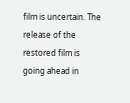film is uncertain. The release of the restored film is going ahead in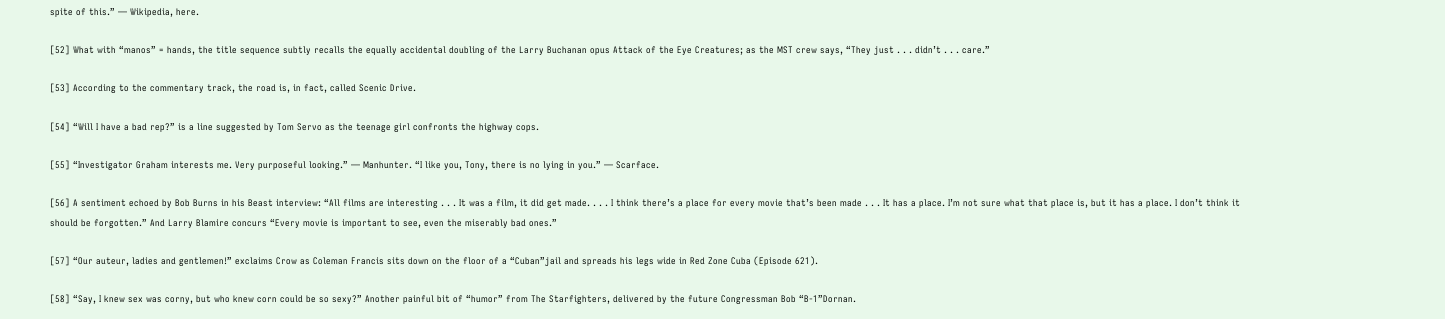spite of this.” — Wikipedia, here.

[52] What with “manos” = hands, the title sequence subtly recalls the equally accidental doubling of the Larry Buchanan opus Attack of the Eye Creatures; as the MST crew says, “They just . . . didn’t . . . care.”

[53] According to the commentary track, the road is, in fact, called Scenic Drive.

[54] “Will I have a bad rep?” is a line suggested by Tom Servo as the teenage girl confronts the highway cops.

[55] “Investigator Graham interests me. Very purposeful looking.” — Manhunter. “I like you, Tony, there is no lying in you.” — Scarface.

[56] A sentiment echoed by Bob Burns in his Beast interview: “All films are interesting . . . It was a film, it did get made. . . . I think there’s a place for every movie that’s been made . . . It has a place. I’m not sure what that place is, but it has a place. I don’t think it should be forgotten.” And Larry Blamire concurs “Every movie is important to see, even the miserably bad ones.”

[57] “Our auteur, ladies and gentlemen!” exclaims Crow as Coleman Francis sits down on the floor of a “Cuban”jail and spreads his legs wide in Red Zone Cuba (Episode 621).

[58] “Say, I knew sex was corny, but who knew corn could be so sexy?” Another painful bit of “humor” from The Starfighters, delivered by the future Congressman Bob “B-1”Dornan.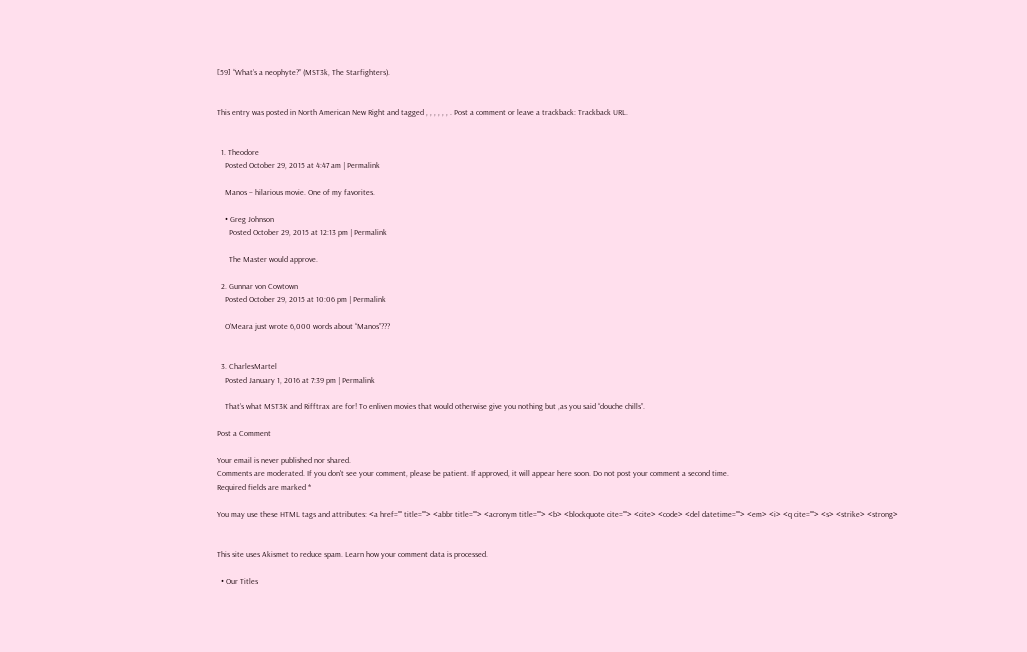[59] “What’s a neophyte?” (MST3k, The Starfighters).


This entry was posted in North American New Right and tagged , , , , , , . Post a comment or leave a trackback: Trackback URL.


  1. Theodore
    Posted October 29, 2015 at 4:47 am | Permalink

    Manos – hilarious movie. One of my favorites.

    • Greg Johnson
      Posted October 29, 2015 at 12:13 pm | Permalink

      The Master would approve.

  2. Gunnar von Cowtown
    Posted October 29, 2015 at 10:06 pm | Permalink

    O’Meara just wrote 6,000 words about “Manos”???


  3. CharlesMartel
    Posted January 1, 2016 at 7:39 pm | Permalink

    That’s what MST3K and Rifftrax are for! To enliven movies that would otherwise give you nothing but ,as you said “douche chills”.

Post a Comment

Your email is never published nor shared.
Comments are moderated. If you don't see your comment, please be patient. If approved, it will appear here soon. Do not post your comment a second time.
Required fields are marked *

You may use these HTML tags and attributes: <a href="" title=""> <abbr title=""> <acronym title=""> <b> <blockquote cite=""> <cite> <code> <del datetime=""> <em> <i> <q cite=""> <s> <strike> <strong>


This site uses Akismet to reduce spam. Learn how your comment data is processed.

  • Our Titles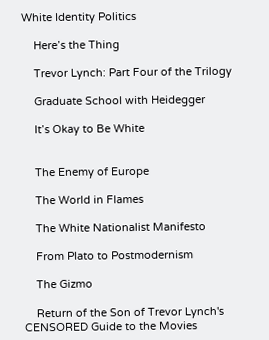White Identity Politics

    Here’s the Thing

    Trevor Lynch: Part Four of the Trilogy

    Graduate School with Heidegger

    It’s Okay to Be White


    The Enemy of Europe

    The World in Flames

    The White Nationalist Manifesto

    From Plato to Postmodernism

    The Gizmo

    Return of the Son of Trevor Lynch's CENSORED Guide to the Movies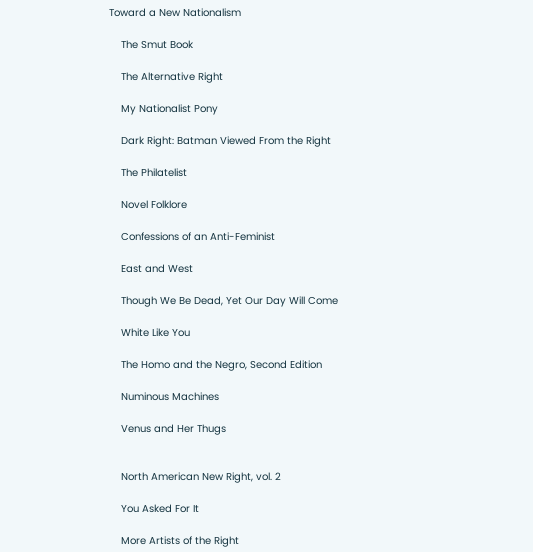Toward a New Nationalism

    The Smut Book

    The Alternative Right

    My Nationalist Pony

    Dark Right: Batman Viewed From the Right

    The Philatelist

    Novel Folklore

    Confessions of an Anti-Feminist

    East and West

    Though We Be Dead, Yet Our Day Will Come

    White Like You

    The Homo and the Negro, Second Edition

    Numinous Machines

    Venus and Her Thugs


    North American New Right, vol. 2

    You Asked For It

    More Artists of the Right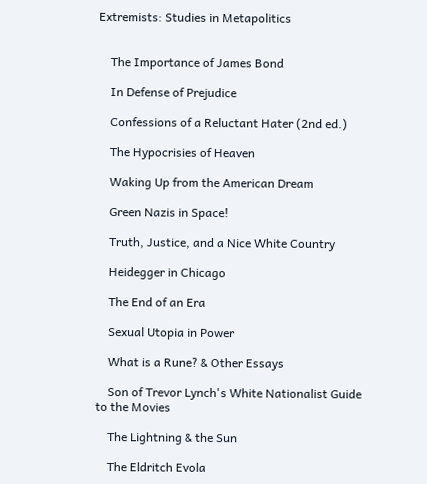Extremists: Studies in Metapolitics


    The Importance of James Bond

    In Defense of Prejudice

    Confessions of a Reluctant Hater (2nd ed.)

    The Hypocrisies of Heaven

    Waking Up from the American Dream

    Green Nazis in Space!

    Truth, Justice, and a Nice White Country

    Heidegger in Chicago

    The End of an Era

    Sexual Utopia in Power

    What is a Rune? & Other Essays

    Son of Trevor Lynch's White Nationalist Guide to the Movies

    The Lightning & the Sun

    The Eldritch Evola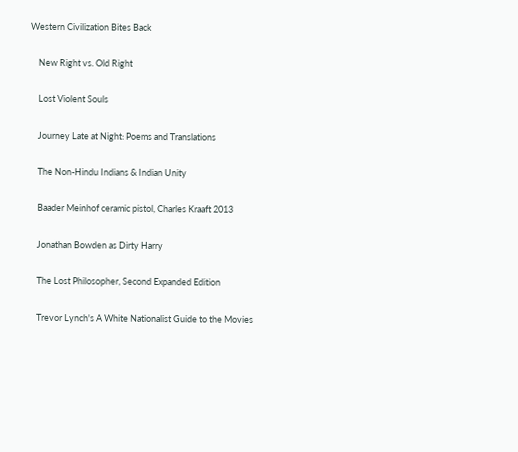Western Civilization Bites Back

    New Right vs. Old Right

    Lost Violent Souls

    Journey Late at Night: Poems and Translations

    The Non-Hindu Indians & Indian Unity

    Baader Meinhof ceramic pistol, Charles Kraaft 2013

    Jonathan Bowden as Dirty Harry

    The Lost Philosopher, Second Expanded Edition

    Trevor Lynch's A White Nationalist Guide to the Movies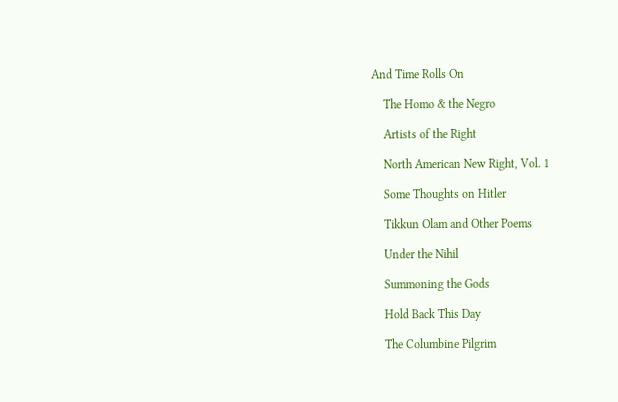And Time Rolls On

    The Homo & the Negro

    Artists of the Right

    North American New Right, Vol. 1

    Some Thoughts on Hitler

    Tikkun Olam and Other Poems

    Under the Nihil

    Summoning the Gods

    Hold Back This Day

    The Columbine Pilgrim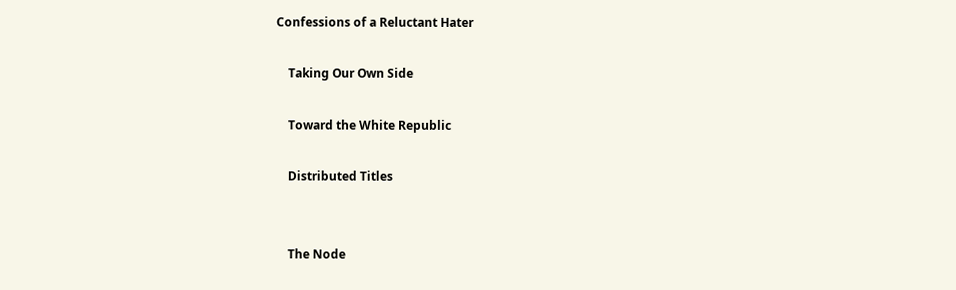Confessions of a Reluctant Hater

    Taking Our Own Side

    Toward the White Republic

    Distributed Titles


    The Node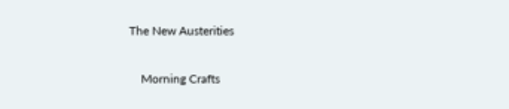The New Austerities

    Morning Crafts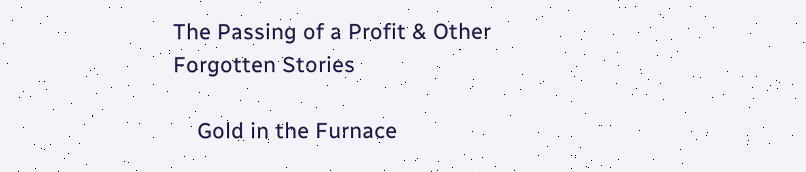The Passing of a Profit & Other Forgotten Stories

    Gold in the Furnace